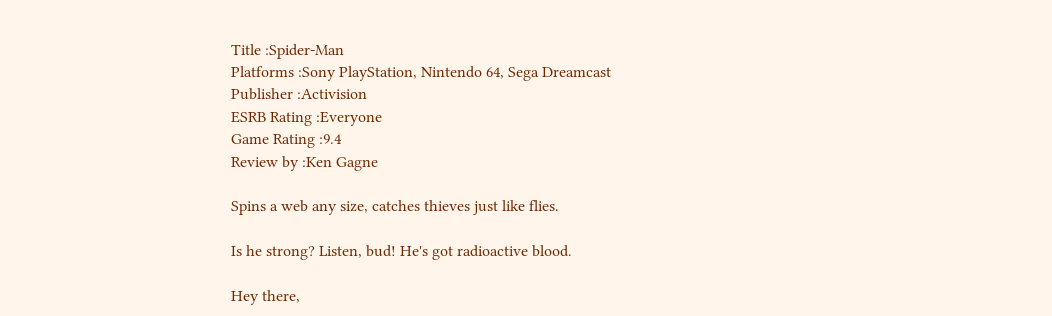Title :Spider-Man
Platforms :Sony PlayStation, Nintendo 64, Sega Dreamcast
Publisher :Activision
ESRB Rating :Everyone
Game Rating :9.4
Review by :Ken Gagne

Spins a web any size, catches thieves just like flies.

Is he strong? Listen, bud! He's got radioactive blood.

Hey there,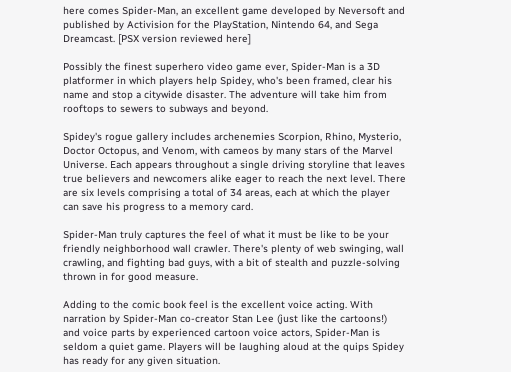here comes Spider-Man, an excellent game developed by Neversoft and published by Activision for the PlayStation, Nintendo 64, and Sega Dreamcast. [PSX version reviewed here]

Possibly the finest superhero video game ever, Spider-Man is a 3D platformer in which players help Spidey, who's been framed, clear his name and stop a citywide disaster. The adventure will take him from rooftops to sewers to subways and beyond.

Spidey's rogue gallery includes archenemies Scorpion, Rhino, Mysterio, Doctor Octopus, and Venom, with cameos by many stars of the Marvel Universe. Each appears throughout a single driving storyline that leaves true believers and newcomers alike eager to reach the next level. There are six levels comprising a total of 34 areas, each at which the player can save his progress to a memory card.

Spider-Man truly captures the feel of what it must be like to be your friendly neighborhood wall crawler. There's plenty of web swinging, wall crawling, and fighting bad guys, with a bit of stealth and puzzle-solving thrown in for good measure.

Adding to the comic book feel is the excellent voice acting. With narration by Spider-Man co-creator Stan Lee (just like the cartoons!) and voice parts by experienced cartoon voice actors, Spider-Man is seldom a quiet game. Players will be laughing aloud at the quips Spidey has ready for any given situation.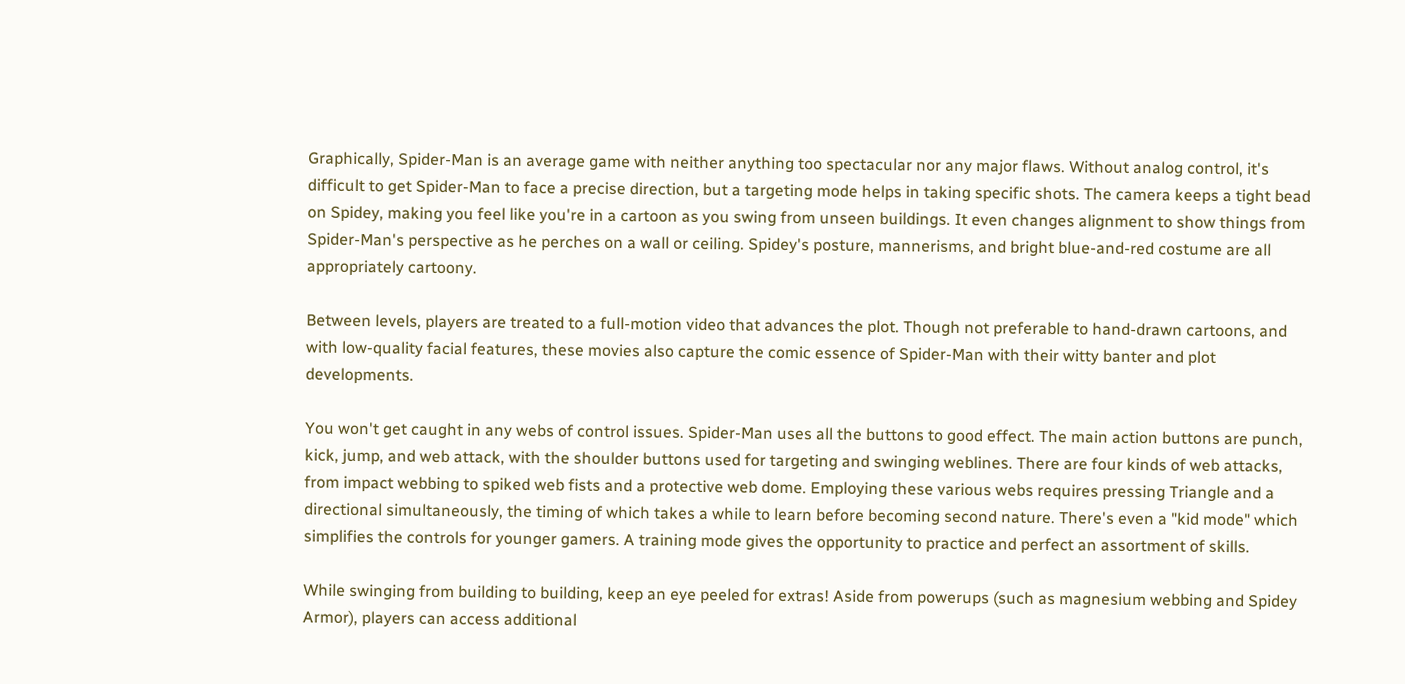Graphically, Spider-Man is an average game with neither anything too spectacular nor any major flaws. Without analog control, it's difficult to get Spider-Man to face a precise direction, but a targeting mode helps in taking specific shots. The camera keeps a tight bead on Spidey, making you feel like you're in a cartoon as you swing from unseen buildings. It even changes alignment to show things from Spider-Man's perspective as he perches on a wall or ceiling. Spidey's posture, mannerisms, and bright blue-and-red costume are all appropriately cartoony.

Between levels, players are treated to a full-motion video that advances the plot. Though not preferable to hand-drawn cartoons, and with low-quality facial features, these movies also capture the comic essence of Spider-Man with their witty banter and plot developments.

You won't get caught in any webs of control issues. Spider-Man uses all the buttons to good effect. The main action buttons are punch, kick, jump, and web attack, with the shoulder buttons used for targeting and swinging weblines. There are four kinds of web attacks, from impact webbing to spiked web fists and a protective web dome. Employing these various webs requires pressing Triangle and a directional simultaneously, the timing of which takes a while to learn before becoming second nature. There's even a "kid mode" which simplifies the controls for younger gamers. A training mode gives the opportunity to practice and perfect an assortment of skills.

While swinging from building to building, keep an eye peeled for extras! Aside from powerups (such as magnesium webbing and Spidey Armor), players can access additional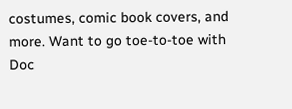costumes, comic book covers, and more. Want to go toe-to-toe with Doc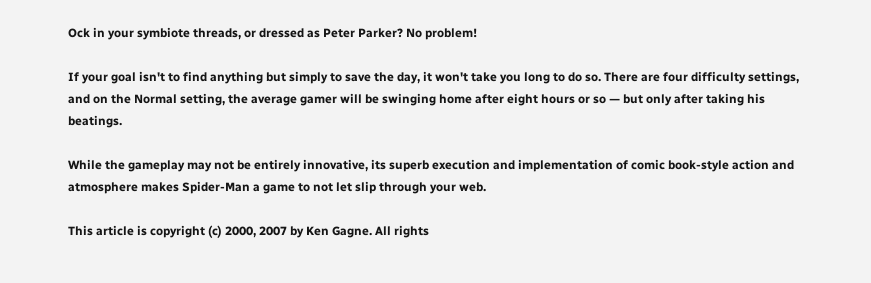Ock in your symbiote threads, or dressed as Peter Parker? No problem!

If your goal isn't to find anything but simply to save the day, it won't take you long to do so. There are four difficulty settings, and on the Normal setting, the average gamer will be swinging home after eight hours or so — but only after taking his beatings.

While the gameplay may not be entirely innovative, its superb execution and implementation of comic book-style action and atmosphere makes Spider-Man a game to not let slip through your web.

This article is copyright (c) 2000, 2007 by Ken Gagne. All rights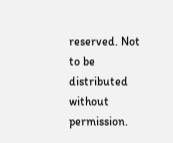reserved. Not to be distributed without permission.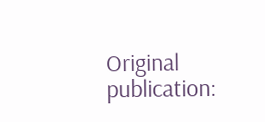Original publication: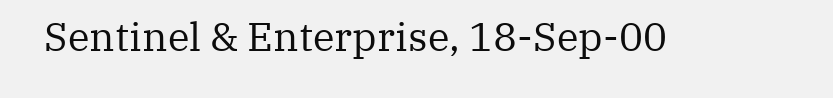Sentinel & Enterprise, 18-Sep-00